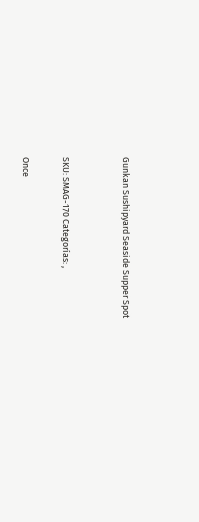Gunkan Sushipyard Seaside Supper Spot


SKU: SMAG-170 Categorías: ,

Once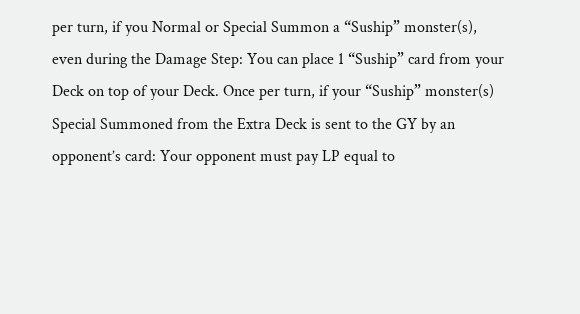per turn, if you Normal or Special Summon a “Suship” monster(s), even during the Damage Step: You can place 1 “Suship” card from your Deck on top of your Deck. Once per turn, if your “Suship” monster(s) Special Summoned from the Extra Deck is sent to the GY by an opponent’s card: Your opponent must pay LP equal to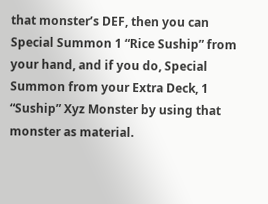that monster’s DEF, then you can Special Summon 1 “Rice Suship” from your hand, and if you do, Special Summon from your Extra Deck, 1 “Suship” Xyz Monster by using that monster as material.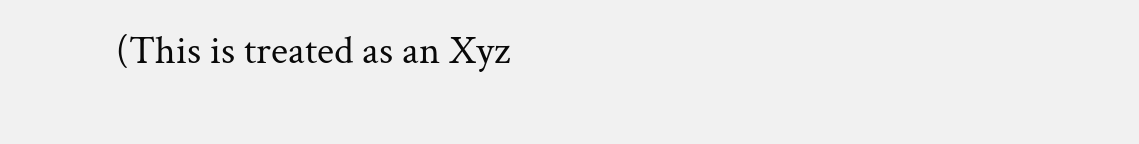(This is treated as an Xyz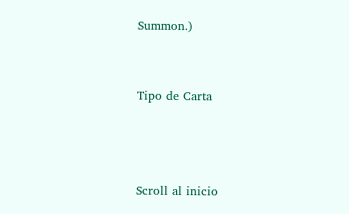Summon.)


Tipo de Carta



Scroll al inicio